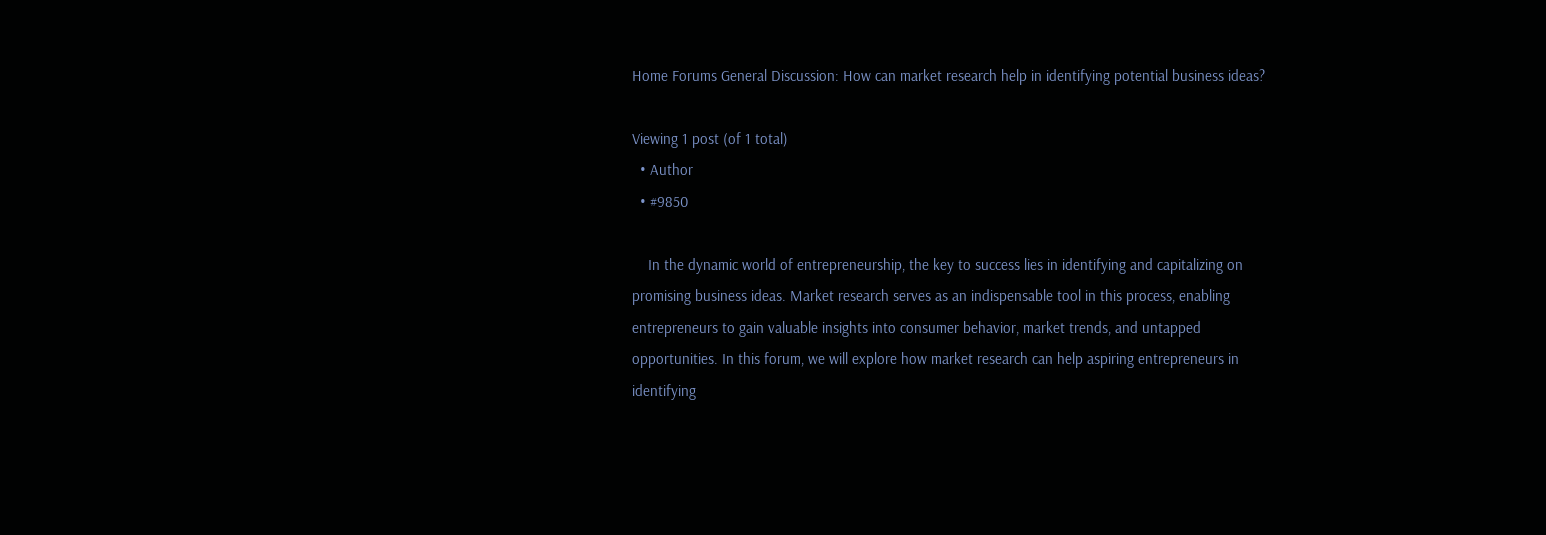Home Forums General Discussion: How can market research help in identifying potential business ideas?

Viewing 1 post (of 1 total)
  • Author
  • #9850

    In the dynamic world of entrepreneurship, the key to success lies in identifying and capitalizing on promising business ideas. Market research serves as an indispensable tool in this process, enabling entrepreneurs to gain valuable insights into consumer behavior, market trends, and untapped opportunities. In this forum, we will explore how market research can help aspiring entrepreneurs in identifying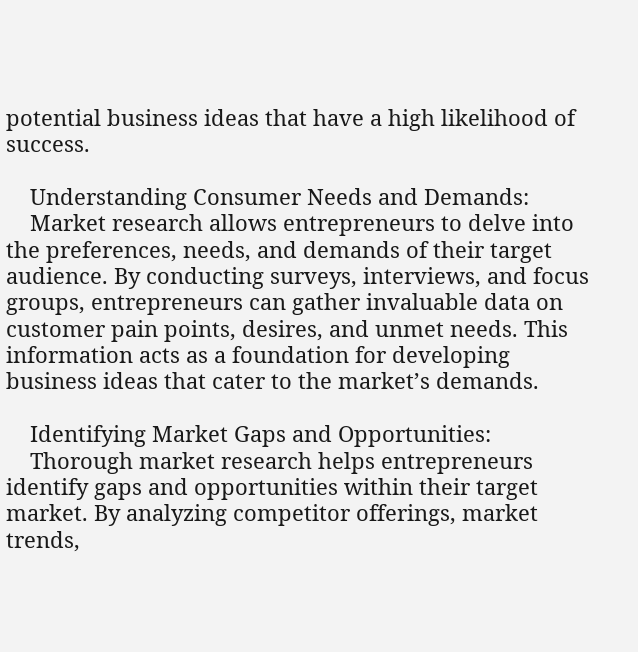potential business ideas that have a high likelihood of success.

    Understanding Consumer Needs and Demands:
    Market research allows entrepreneurs to delve into the preferences, needs, and demands of their target audience. By conducting surveys, interviews, and focus groups, entrepreneurs can gather invaluable data on customer pain points, desires, and unmet needs. This information acts as a foundation for developing business ideas that cater to the market’s demands.

    Identifying Market Gaps and Opportunities:
    Thorough market research helps entrepreneurs identify gaps and opportunities within their target market. By analyzing competitor offerings, market trends,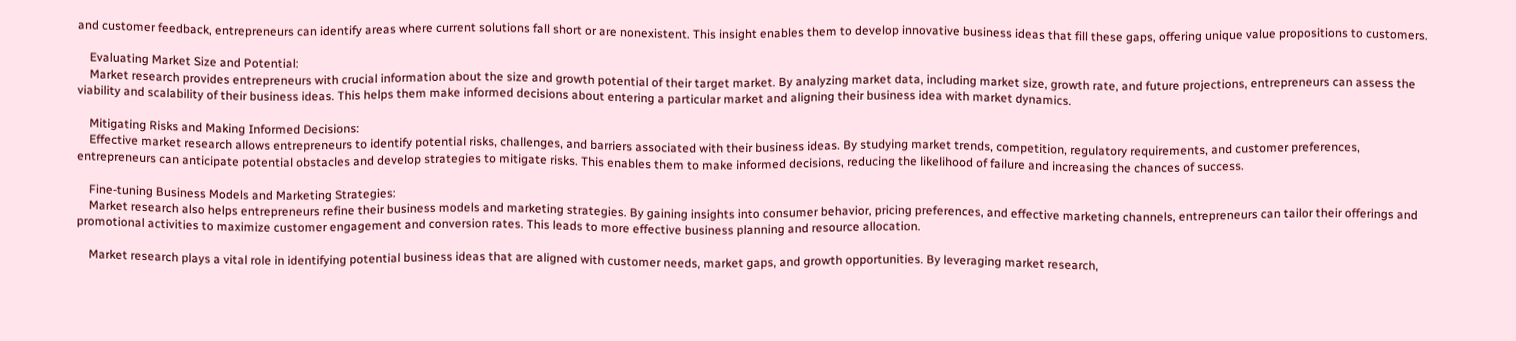and customer feedback, entrepreneurs can identify areas where current solutions fall short or are nonexistent. This insight enables them to develop innovative business ideas that fill these gaps, offering unique value propositions to customers.

    Evaluating Market Size and Potential:
    Market research provides entrepreneurs with crucial information about the size and growth potential of their target market. By analyzing market data, including market size, growth rate, and future projections, entrepreneurs can assess the viability and scalability of their business ideas. This helps them make informed decisions about entering a particular market and aligning their business idea with market dynamics.

    Mitigating Risks and Making Informed Decisions:
    Effective market research allows entrepreneurs to identify potential risks, challenges, and barriers associated with their business ideas. By studying market trends, competition, regulatory requirements, and customer preferences, entrepreneurs can anticipate potential obstacles and develop strategies to mitigate risks. This enables them to make informed decisions, reducing the likelihood of failure and increasing the chances of success.

    Fine-tuning Business Models and Marketing Strategies:
    Market research also helps entrepreneurs refine their business models and marketing strategies. By gaining insights into consumer behavior, pricing preferences, and effective marketing channels, entrepreneurs can tailor their offerings and promotional activities to maximize customer engagement and conversion rates. This leads to more effective business planning and resource allocation.

    Market research plays a vital role in identifying potential business ideas that are aligned with customer needs, market gaps, and growth opportunities. By leveraging market research,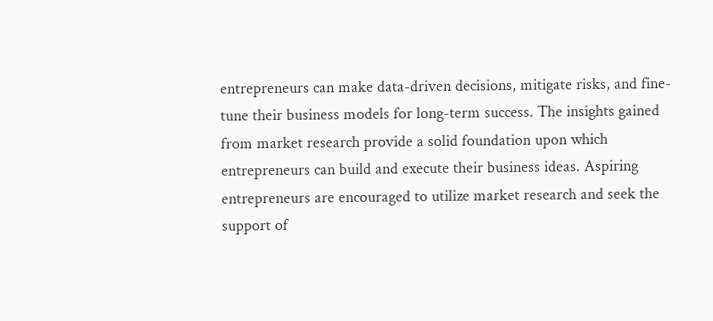entrepreneurs can make data-driven decisions, mitigate risks, and fine-tune their business models for long-term success. The insights gained from market research provide a solid foundation upon which entrepreneurs can build and execute their business ideas. Aspiring entrepreneurs are encouraged to utilize market research and seek the support of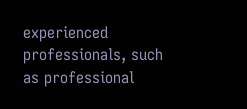experienced professionals, such as professional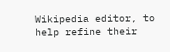Wikipedia editor, to help refine their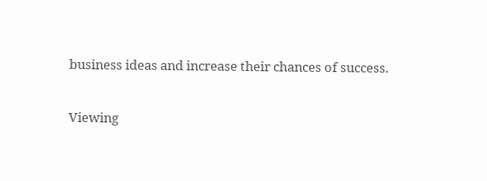business ideas and increase their chances of success.

Viewing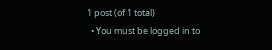1 post (of 1 total)
  • You must be logged in to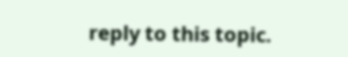reply to this topic.